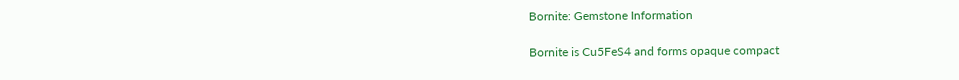Bornite: Gemstone Information

Bornite is Cu5FeS4 and forms opaque compact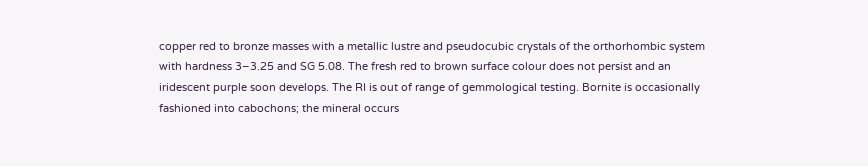copper red to bronze masses with a metallic lustre and pseudocubic crystals of the orthorhombic system with hardness 3–3.25 and SG 5.08. The fresh red to brown surface colour does not persist and an iridescent purple soon develops. The RI is out of range of gemmological testing. Bornite is occasionally fashioned into cabochons; the mineral occurs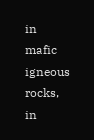in mafic igneous rocks, in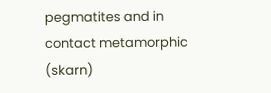pegmatites and in contact metamorphic (skarn)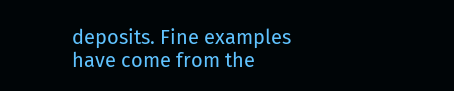deposits. Fine examples have come from the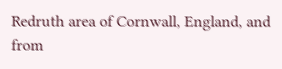Redruth area of Cornwall, England, and from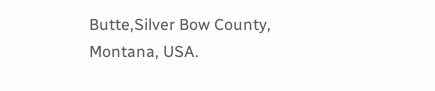Butte,Silver Bow County, Montana, USA.